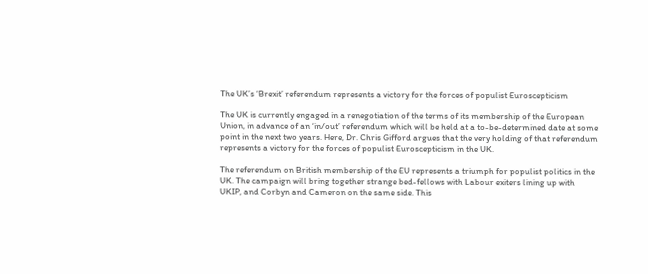The UK’s ‘Brexit’ referendum represents a victory for the forces of populist Euroscepticism

The UK is currently engaged in a renegotiation of the terms of its membership of the European Union, in advance of an ‘in/out’ referendum which will be held at a to-be-determined date at some point in the next two years. Here, Dr. Chris Gifford argues that the very holding of that referendum represents a victory for the forces of populist Euroscepticism in the UK.

The referendum on British membership of the EU represents a triumph for populist politics in the UK. The campaign will bring together strange bed-fellows with Labour exiters lining up with UKIP, and Corbyn and Cameron on the same side. This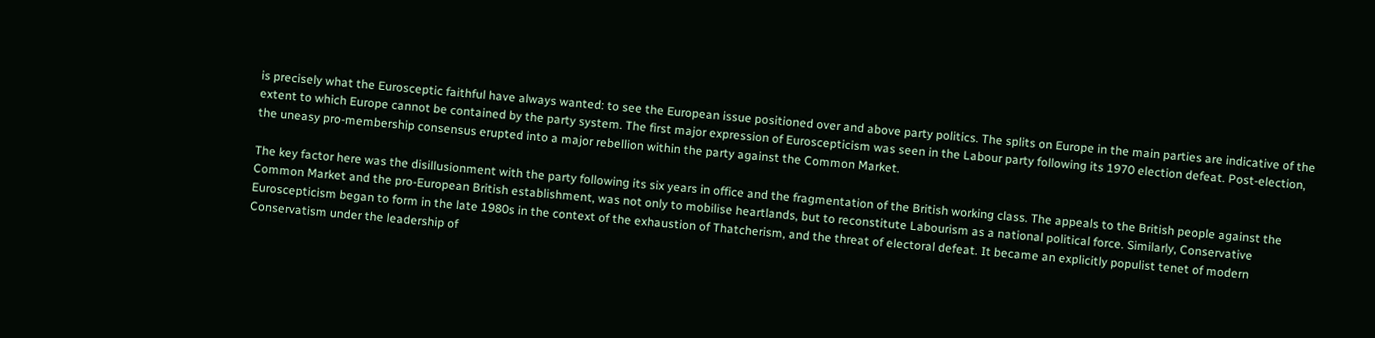is precisely what the Eurosceptic faithful have always wanted: to see the European issue positioned over and above party politics. The splits on Europe in the main parties are indicative of the extent to which Europe cannot be contained by the party system. The first major expression of Euroscepticism was seen in the Labour party following its 1970 election defeat. Post-election, the uneasy pro-membership consensus erupted into a major rebellion within the party against the Common Market.

The key factor here was the disillusionment with the party following its six years in office and the fragmentation of the British working class. The appeals to the British people against the Common Market and the pro-European British establishment, was not only to mobilise heartlands, but to reconstitute Labourism as a national political force. Similarly, Conservative Euroscepticism began to form in the late 1980s in the context of the exhaustion of Thatcherism, and the threat of electoral defeat. It became an explicitly populist tenet of modern Conservatism under the leadership of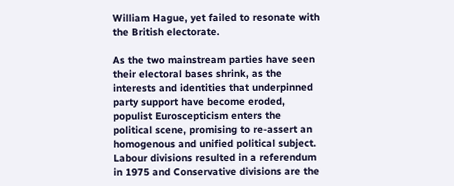William Hague, yet failed to resonate with the British electorate.

As the two mainstream parties have seen their electoral bases shrink, as the interests and identities that underpinned party support have become eroded, populist Euroscepticism enters the political scene, promising to re-assert an homogenous and unified political subject. Labour divisions resulted in a referendum in 1975 and Conservative divisions are the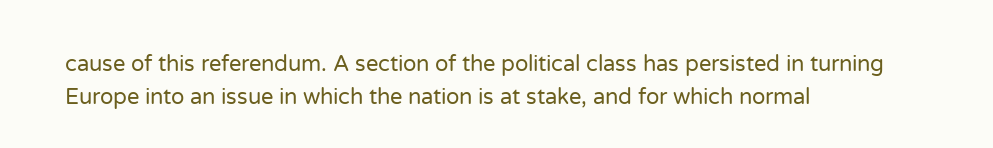cause of this referendum. A section of the political class has persisted in turning Europe into an issue in which the nation is at stake, and for which normal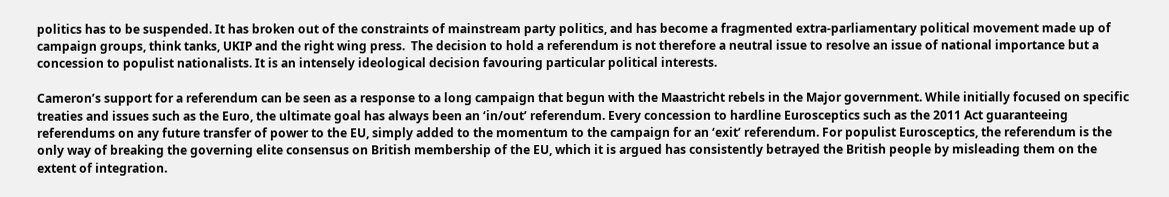politics has to be suspended. It has broken out of the constraints of mainstream party politics, and has become a fragmented extra-parliamentary political movement made up of campaign groups, think tanks, UKIP and the right wing press.  The decision to hold a referendum is not therefore a neutral issue to resolve an issue of national importance but a concession to populist nationalists. It is an intensely ideological decision favouring particular political interests.

Cameron’s support for a referendum can be seen as a response to a long campaign that begun with the Maastricht rebels in the Major government. While initially focused on specific treaties and issues such as the Euro, the ultimate goal has always been an ‘in/out’ referendum. Every concession to hardline Eurosceptics such as the 2011 Act guaranteeing referendums on any future transfer of power to the EU, simply added to the momentum to the campaign for an ‘exit’ referendum. For populist Eurosceptics, the referendum is the only way of breaking the governing elite consensus on British membership of the EU, which it is argued has consistently betrayed the British people by misleading them on the extent of integration.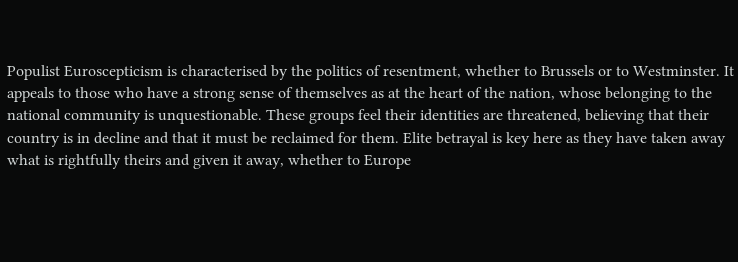Populist Euroscepticism is characterised by the politics of resentment, whether to Brussels or to Westminster. It appeals to those who have a strong sense of themselves as at the heart of the nation, whose belonging to the national community is unquestionable. These groups feel their identities are threatened, believing that their country is in decline and that it must be reclaimed for them. Elite betrayal is key here as they have taken away what is rightfully theirs and given it away, whether to Europe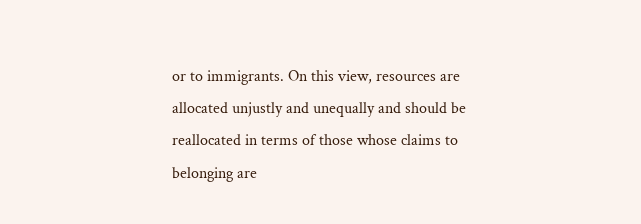or to immigrants. On this view, resources are allocated unjustly and unequally and should be reallocated in terms of those whose claims to belonging are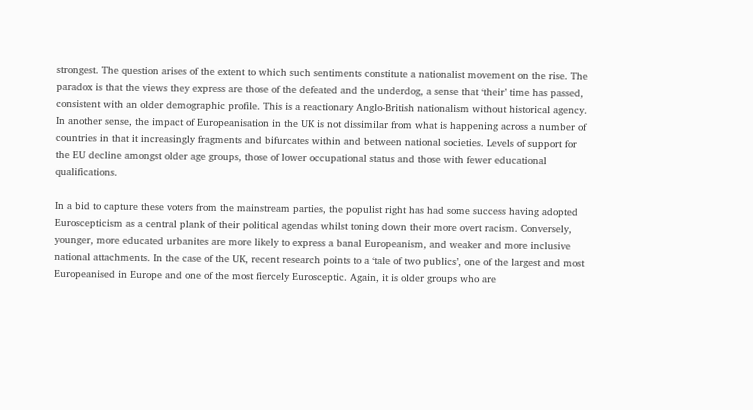strongest. The question arises of the extent to which such sentiments constitute a nationalist movement on the rise. The paradox is that the views they express are those of the defeated and the underdog, a sense that ‘their’ time has passed, consistent with an older demographic profile. This is a reactionary Anglo-British nationalism without historical agency. In another sense, the impact of Europeanisation in the UK is not dissimilar from what is happening across a number of countries in that it increasingly fragments and bifurcates within and between national societies. Levels of support for the EU decline amongst older age groups, those of lower occupational status and those with fewer educational qualifications.

In a bid to capture these voters from the mainstream parties, the populist right has had some success having adopted Euroscepticism as a central plank of their political agendas whilst toning down their more overt racism. Conversely, younger, more educated urbanites are more likely to express a banal Europeanism, and weaker and more inclusive national attachments. In the case of the UK, recent research points to a ‘tale of two publics’, one of the largest and most Europeanised in Europe and one of the most fiercely Eurosceptic. Again, it is older groups who are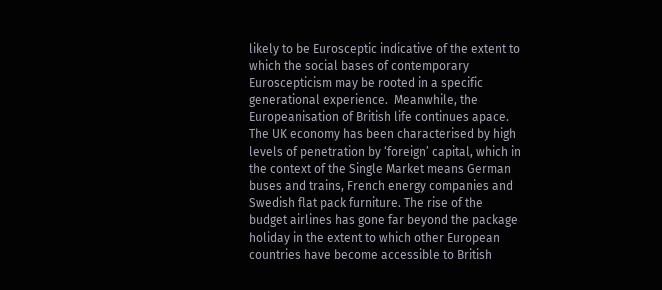likely to be Eurosceptic indicative of the extent to which the social bases of contemporary Euroscepticism may be rooted in a specific generational experience.  Meanwhile, the Europeanisation of British life continues apace. The UK economy has been characterised by high levels of penetration by ‘foreign’ capital, which in the context of the Single Market means German buses and trains, French energy companies and Swedish flat pack furniture. The rise of the budget airlines has gone far beyond the package holiday in the extent to which other European countries have become accessible to British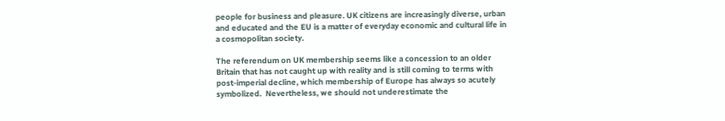people for business and pleasure. UK citizens are increasingly diverse, urban and educated and the EU is a matter of everyday economic and cultural life in a cosmopolitan society.

The referendum on UK membership seems like a concession to an older Britain that has not caught up with reality and is still coming to terms with post-imperial decline, which membership of Europe has always so acutely symbolized.  Nevertheless, we should not underestimate the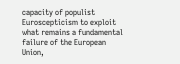capacity of populist Euroscepticism to exploit what remains a fundamental failure of the European Union,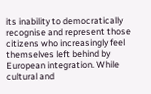its inability to democratically recognise and represent those citizens who increasingly feel themselves left behind by European integration. While cultural and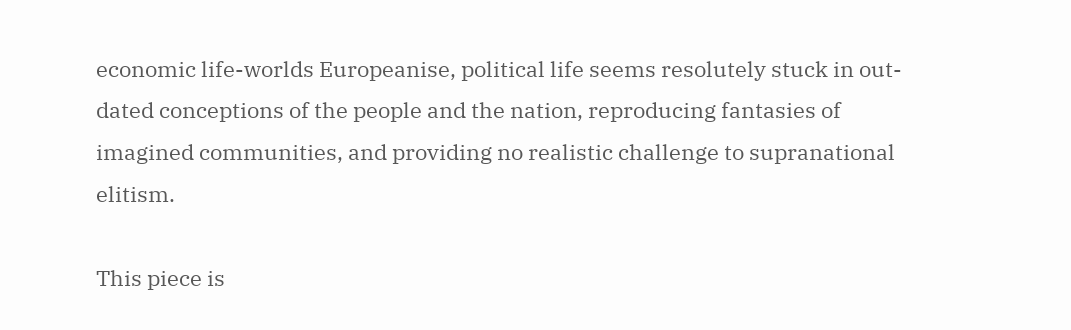economic life-worlds Europeanise, political life seems resolutely stuck in out-dated conceptions of the people and the nation, reproducing fantasies of imagined communities, and providing no realistic challenge to supranational elitism.

This piece is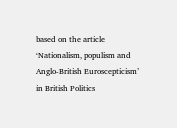based on the article ‘Nationalism, populism and Anglo-British Euroscepticism’ in British Politics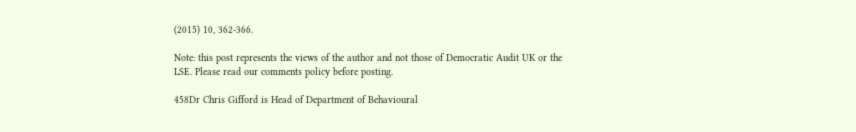(2015) 10, 362-366.

Note: this post represents the views of the author and not those of Democratic Audit UK or the LSE. Please read our comments policy before posting.

458Dr Chris Gifford is Head of Department of Behavioural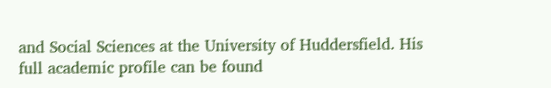and Social Sciences at the University of Huddersfield. His full academic profile can be found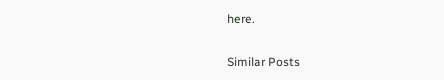here.

Similar Posts